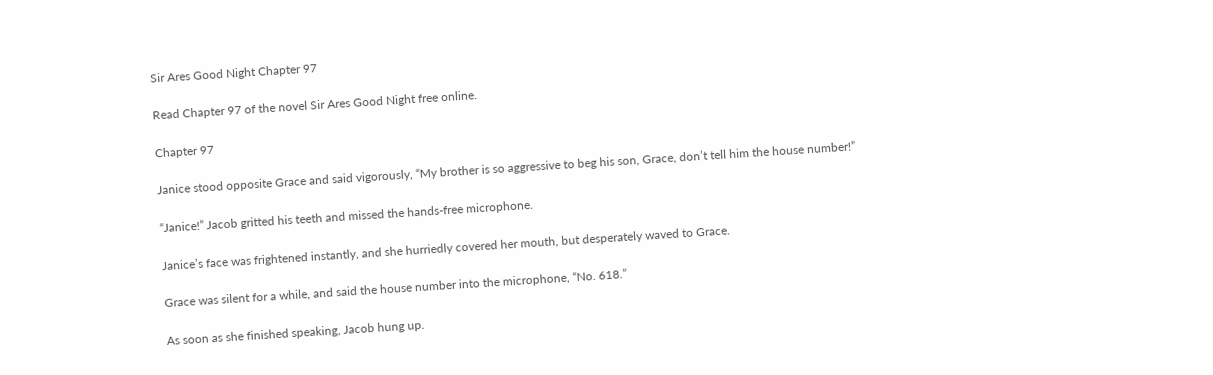Sir Ares Good Night Chapter 97

Read Chapter 97 of the novel Sir Ares Good Night free online.

Chapter 97

Janice stood opposite Grace and said vigorously, “My brother is so aggressive to beg his son, Grace, don’t tell him the house number!”

“Janice!” Jacob gritted his teeth and missed the hands-free microphone.

Janice’s face was frightened instantly, and she hurriedly covered her mouth, but desperately waved to Grace.

Grace was silent for a while, and said the house number into the microphone, “No. 618.”

As soon as she finished speaking, Jacob hung up.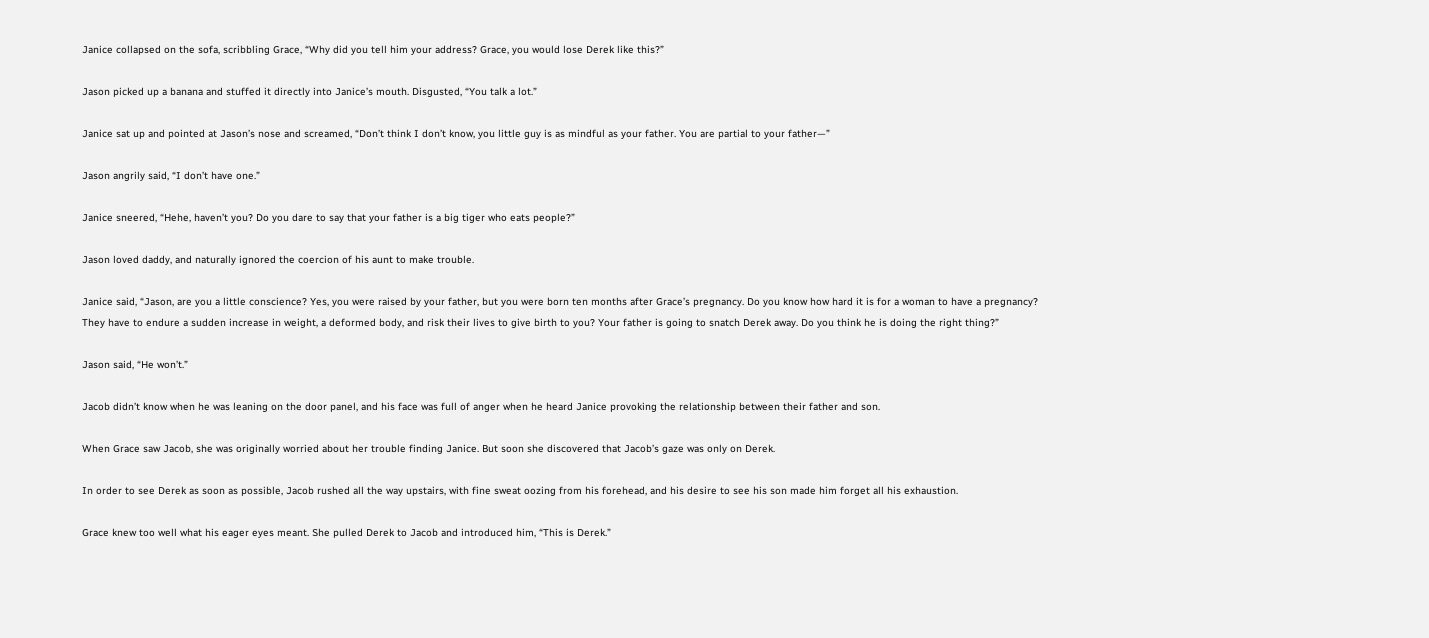Janice collapsed on the sofa, scribbling Grace, “Why did you tell him your address? Grace, you would lose Derek like this?”

Jason picked up a banana and stuffed it directly into Janice’s mouth. Disgusted, “You talk a lot.”

Janice sat up and pointed at Jason’s nose and screamed, “Don’t think I don’t know, you little guy is as mindful as your father. You are partial to your father—”

Jason angrily said, “I don’t have one.”

Janice sneered, “Hehe, haven’t you? Do you dare to say that your father is a big tiger who eats people?”

Jason loved daddy, and naturally ignored the coercion of his aunt to make trouble.

Janice said, “Jason, are you a little conscience? Yes, you were raised by your father, but you were born ten months after Grace’s pregnancy. Do you know how hard it is for a woman to have a pregnancy? They have to endure a sudden increase in weight, a deformed body, and risk their lives to give birth to you? Your father is going to snatch Derek away. Do you think he is doing the right thing?”

Jason said, “He won’t.”

Jacob didn’t know when he was leaning on the door panel, and his face was full of anger when he heard Janice provoking the relationship between their father and son.

When Grace saw Jacob, she was originally worried about her trouble finding Janice. But soon she discovered that Jacob’s gaze was only on Derek.

In order to see Derek as soon as possible, Jacob rushed all the way upstairs, with fine sweat oozing from his forehead, and his desire to see his son made him forget all his exhaustion.

Grace knew too well what his eager eyes meant. She pulled Derek to Jacob and introduced him, “This is Derek.”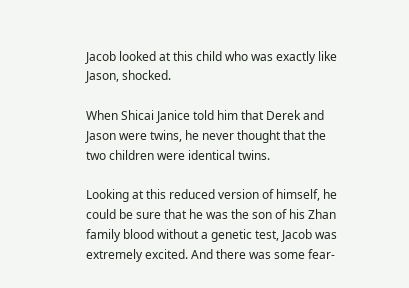Jacob looked at this child who was exactly like Jason, shocked.

When Shicai Janice told him that Derek and Jason were twins, he never thought that the two children were identical twins.

Looking at this reduced version of himself, he could be sure that he was the son of his Zhan family blood without a genetic test, Jacob was extremely excited. And there was some fear-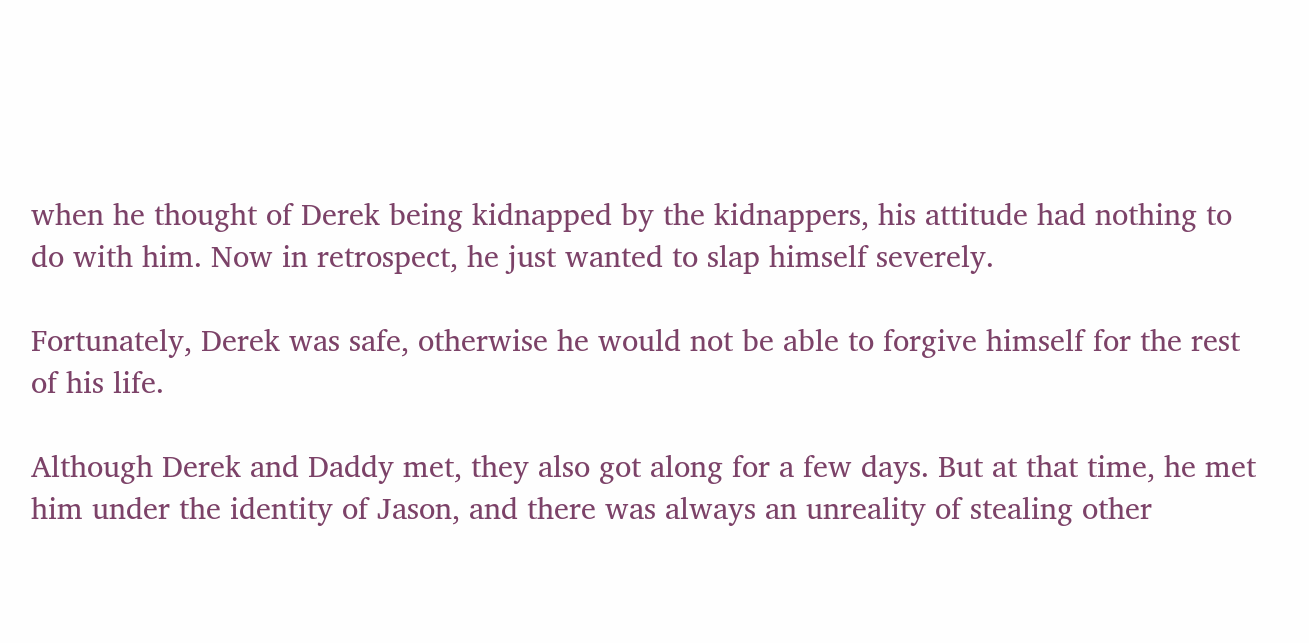when he thought of Derek being kidnapped by the kidnappers, his attitude had nothing to do with him. Now in retrospect, he just wanted to slap himself severely.

Fortunately, Derek was safe, otherwise he would not be able to forgive himself for the rest of his life.

Although Derek and Daddy met, they also got along for a few days. But at that time, he met him under the identity of Jason, and there was always an unreality of stealing other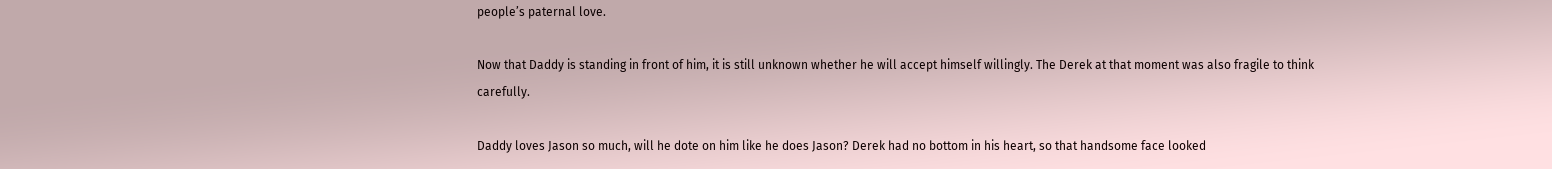people’s paternal love.

Now that Daddy is standing in front of him, it is still unknown whether he will accept himself willingly. The Derek at that moment was also fragile to think carefully.

Daddy loves Jason so much, will he dote on him like he does Jason? Derek had no bottom in his heart, so that handsome face looked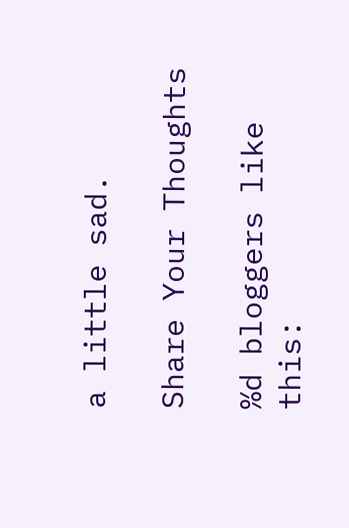a little sad.

Share Your Thoughts

%d bloggers like this: